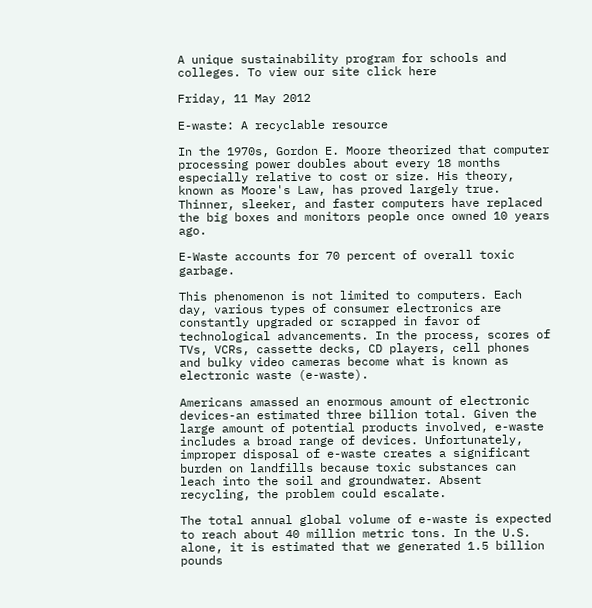A unique sustainability program for schools and colleges. To view our site click here

Friday, 11 May 2012

E-waste: A recyclable resource

In the 1970s, Gordon E. Moore theorized that computer processing power doubles about every 18 months especially relative to cost or size. His theory, known as Moore's Law, has proved largely true. Thinner, sleeker, and faster computers have replaced the big boxes and monitors people once owned 10 years ago.

E-Waste accounts for 70 percent of overall toxic garbage.

This phenomenon is not limited to computers. Each day, various types of consumer electronics are constantly upgraded or scrapped in favor of technological advancements. In the process, scores of TVs, VCRs, cassette decks, CD players, cell phones and bulky video cameras become what is known as electronic waste (e-waste).

Americans amassed an enormous amount of electronic devices-an estimated three billion total. Given the large amount of potential products involved, e-waste includes a broad range of devices. Unfortunately, improper disposal of e-waste creates a significant burden on landfills because toxic substances can leach into the soil and groundwater. Absent recycling, the problem could escalate.

The total annual global volume of e-waste is expected to reach about 40 million metric tons. In the U.S. alone, it is estimated that we generated 1.5 billion pounds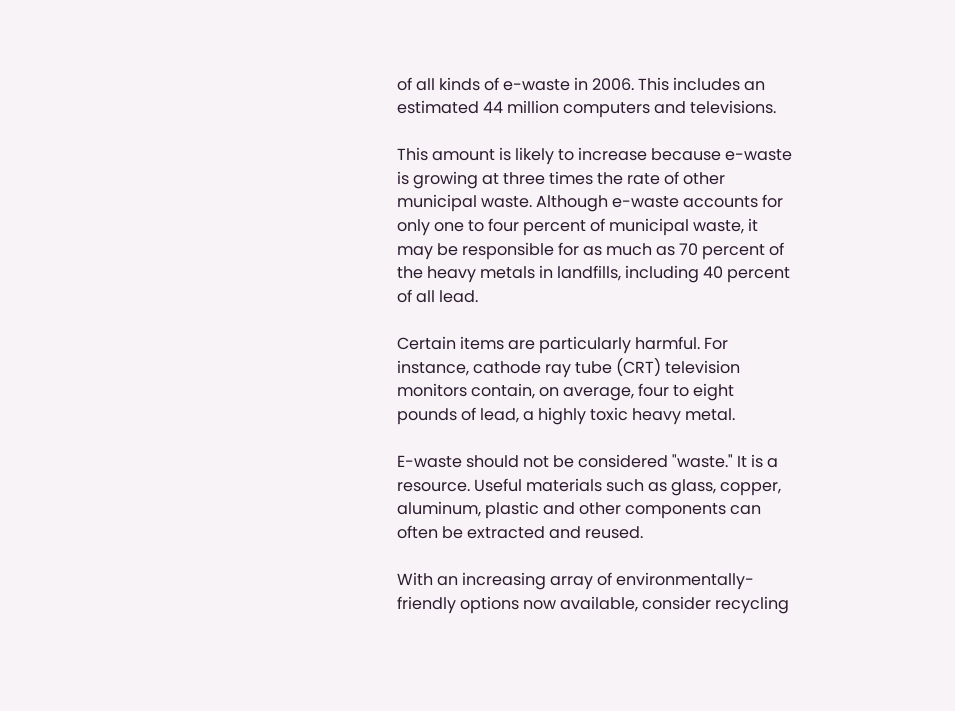of all kinds of e-waste in 2006. This includes an estimated 44 million computers and televisions.

This amount is likely to increase because e-waste is growing at three times the rate of other municipal waste. Although e-waste accounts for only one to four percent of municipal waste, it may be responsible for as much as 70 percent of the heavy metals in landfills, including 40 percent of all lead.

Certain items are particularly harmful. For instance, cathode ray tube (CRT) television monitors contain, on average, four to eight pounds of lead, a highly toxic heavy metal.

E-waste should not be considered "waste." It is a resource. Useful materials such as glass, copper, aluminum, plastic and other components can often be extracted and reused.

With an increasing array of environmentally-friendly options now available, consider recycling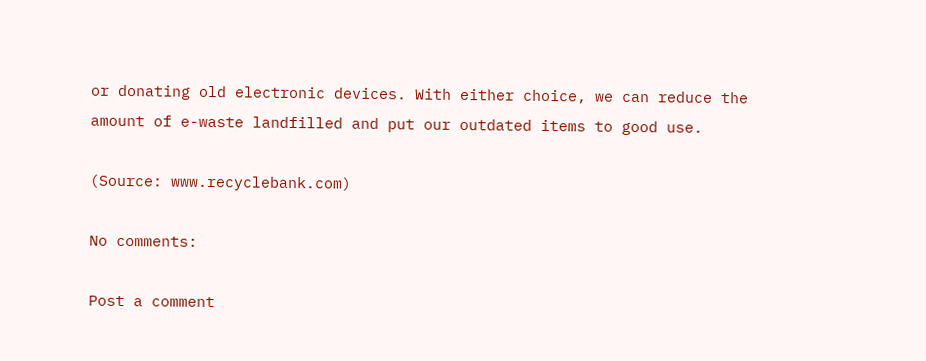or donating old electronic devices. With either choice, we can reduce the amount of e-waste landfilled and put our outdated items to good use.

(Source: www.recyclebank.com)

No comments:

Post a comment